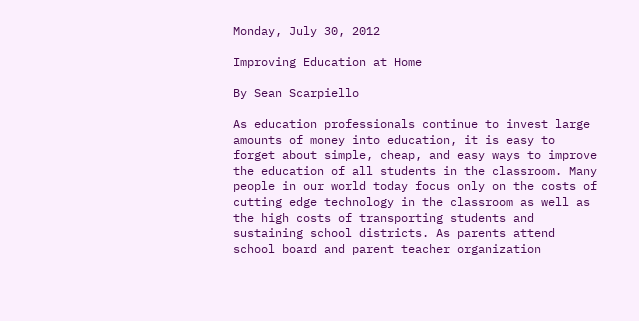Monday, July 30, 2012

Improving Education at Home

By Sean Scarpiello

As education professionals continue to invest large amounts of money into education, it is easy to forget about simple, cheap, and easy ways to improve the education of all students in the classroom. Many people in our world today focus only on the costs of cutting edge technology in the classroom as well as the high costs of transporting students and sustaining school districts. As parents attend school board and parent teacher organization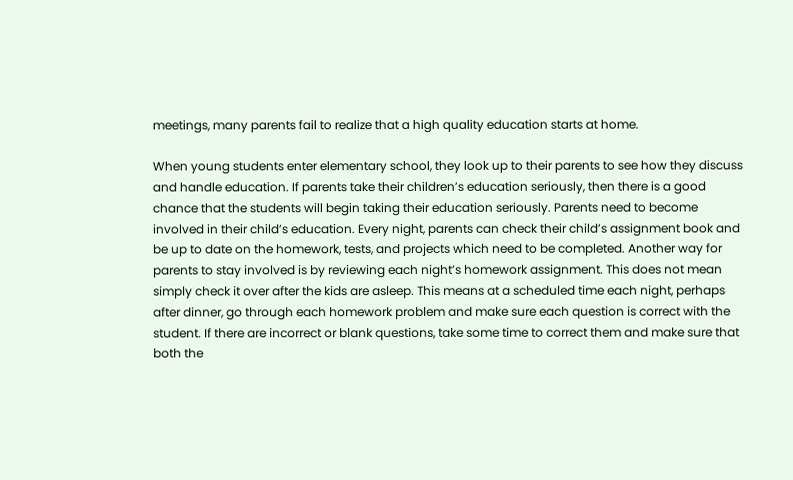meetings, many parents fail to realize that a high quality education starts at home.

When young students enter elementary school, they look up to their parents to see how they discuss and handle education. If parents take their children’s education seriously, then there is a good chance that the students will begin taking their education seriously. Parents need to become involved in their child’s education. Every night, parents can check their child’s assignment book and be up to date on the homework, tests, and projects which need to be completed. Another way for parents to stay involved is by reviewing each night’s homework assignment. This does not mean simply check it over after the kids are asleep. This means at a scheduled time each night, perhaps after dinner, go through each homework problem and make sure each question is correct with the student. If there are incorrect or blank questions, take some time to correct them and make sure that both the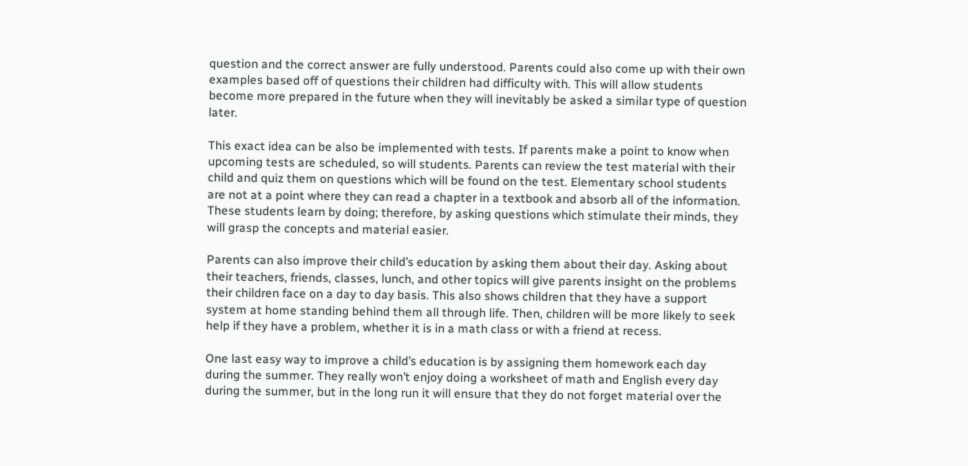question and the correct answer are fully understood. Parents could also come up with their own examples based off of questions their children had difficulty with. This will allow students become more prepared in the future when they will inevitably be asked a similar type of question later.

This exact idea can be also be implemented with tests. If parents make a point to know when upcoming tests are scheduled, so will students. Parents can review the test material with their child and quiz them on questions which will be found on the test. Elementary school students are not at a point where they can read a chapter in a textbook and absorb all of the information. These students learn by doing; therefore, by asking questions which stimulate their minds, they will grasp the concepts and material easier.

Parents can also improve their child’s education by asking them about their day. Asking about their teachers, friends, classes, lunch, and other topics will give parents insight on the problems their children face on a day to day basis. This also shows children that they have a support system at home standing behind them all through life. Then, children will be more likely to seek help if they have a problem, whether it is in a math class or with a friend at recess.

One last easy way to improve a child’s education is by assigning them homework each day during the summer. They really won’t enjoy doing a worksheet of math and English every day during the summer, but in the long run it will ensure that they do not forget material over the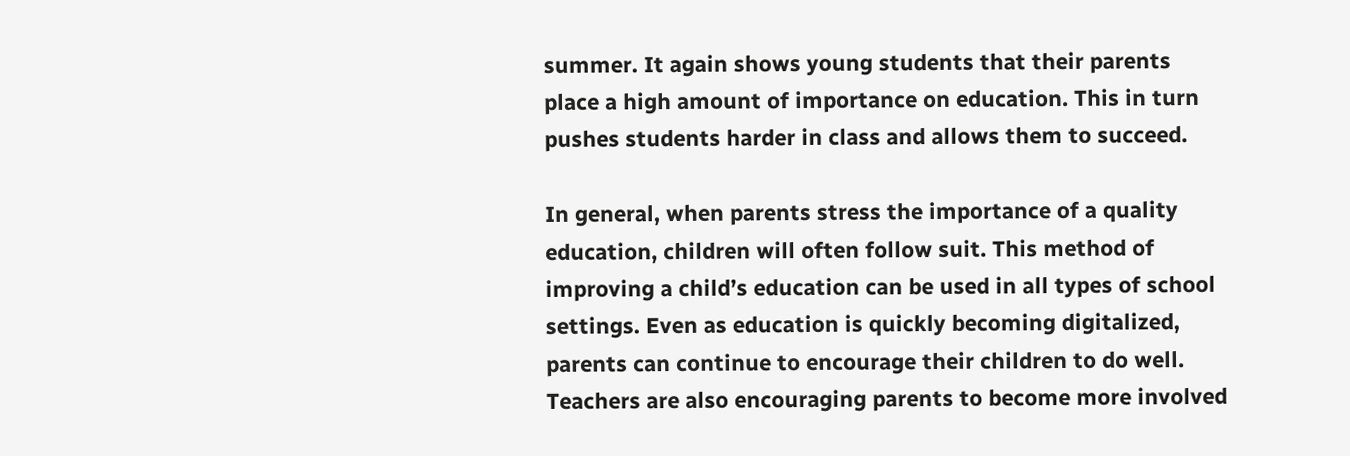summer. It again shows young students that their parents place a high amount of importance on education. This in turn pushes students harder in class and allows them to succeed.

In general, when parents stress the importance of a quality education, children will often follow suit. This method of improving a child’s education can be used in all types of school settings. Even as education is quickly becoming digitalized, parents can continue to encourage their children to do well. Teachers are also encouraging parents to become more involved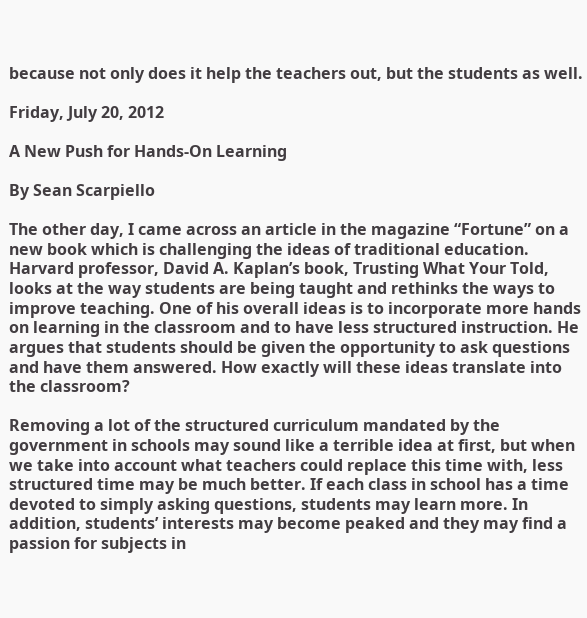because not only does it help the teachers out, but the students as well.

Friday, July 20, 2012

A New Push for Hands-On Learning

By Sean Scarpiello

The other day, I came across an article in the magazine “Fortune” on a new book which is challenging the ideas of traditional education. Harvard professor, David A. Kaplan’s book, Trusting What Your Told, looks at the way students are being taught and rethinks the ways to improve teaching. One of his overall ideas is to incorporate more hands on learning in the classroom and to have less structured instruction. He argues that students should be given the opportunity to ask questions and have them answered. How exactly will these ideas translate into the classroom?

Removing a lot of the structured curriculum mandated by the government in schools may sound like a terrible idea at first, but when we take into account what teachers could replace this time with, less structured time may be much better. If each class in school has a time devoted to simply asking questions, students may learn more. In addition, students’ interests may become peaked and they may find a passion for subjects in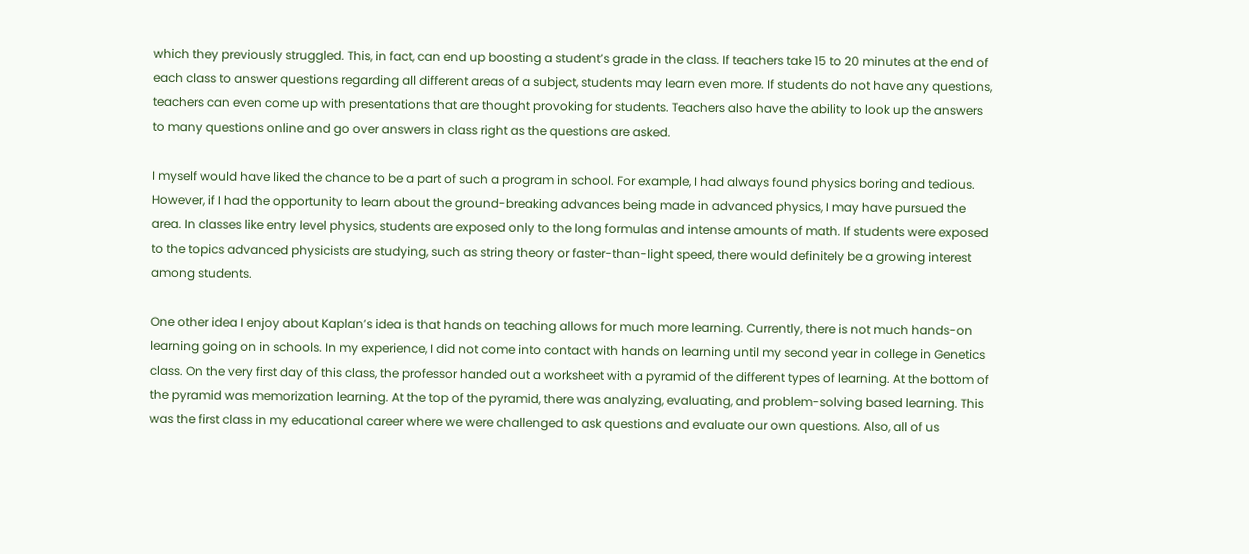which they previously struggled. This, in fact, can end up boosting a student’s grade in the class. If teachers take 15 to 20 minutes at the end of each class to answer questions regarding all different areas of a subject, students may learn even more. If students do not have any questions, teachers can even come up with presentations that are thought provoking for students. Teachers also have the ability to look up the answers to many questions online and go over answers in class right as the questions are asked.

I myself would have liked the chance to be a part of such a program in school. For example, I had always found physics boring and tedious. However, if I had the opportunity to learn about the ground-breaking advances being made in advanced physics, I may have pursued the area. In classes like entry level physics, students are exposed only to the long formulas and intense amounts of math. If students were exposed to the topics advanced physicists are studying, such as string theory or faster-than-light speed, there would definitely be a growing interest among students.

One other idea I enjoy about Kaplan’s idea is that hands on teaching allows for much more learning. Currently, there is not much hands-on learning going on in schools. In my experience, I did not come into contact with hands on learning until my second year in college in Genetics class. On the very first day of this class, the professor handed out a worksheet with a pyramid of the different types of learning. At the bottom of the pyramid was memorization learning. At the top of the pyramid, there was analyzing, evaluating, and problem-solving based learning. This was the first class in my educational career where we were challenged to ask questions and evaluate our own questions. Also, all of us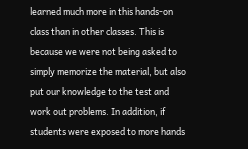learned much more in this hands-on class than in other classes. This is because we were not being asked to simply memorize the material, but also put our knowledge to the test and work out problems. In addition, if students were exposed to more hands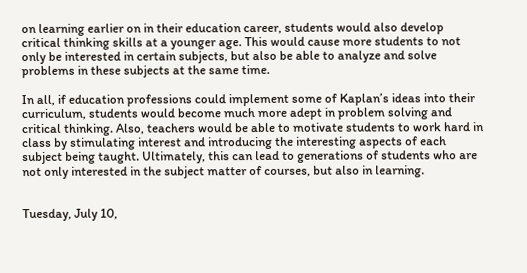on learning earlier on in their education career, students would also develop critical thinking skills at a younger age. This would cause more students to not only be interested in certain subjects, but also be able to analyze and solve problems in these subjects at the same time.

In all, if education professions could implement some of Kaplan’s ideas into their curriculum, students would become much more adept in problem solving and critical thinking. Also, teachers would be able to motivate students to work hard in class by stimulating interest and introducing the interesting aspects of each subject being taught. Ultimately, this can lead to generations of students who are not only interested in the subject matter of courses, but also in learning.


Tuesday, July 10,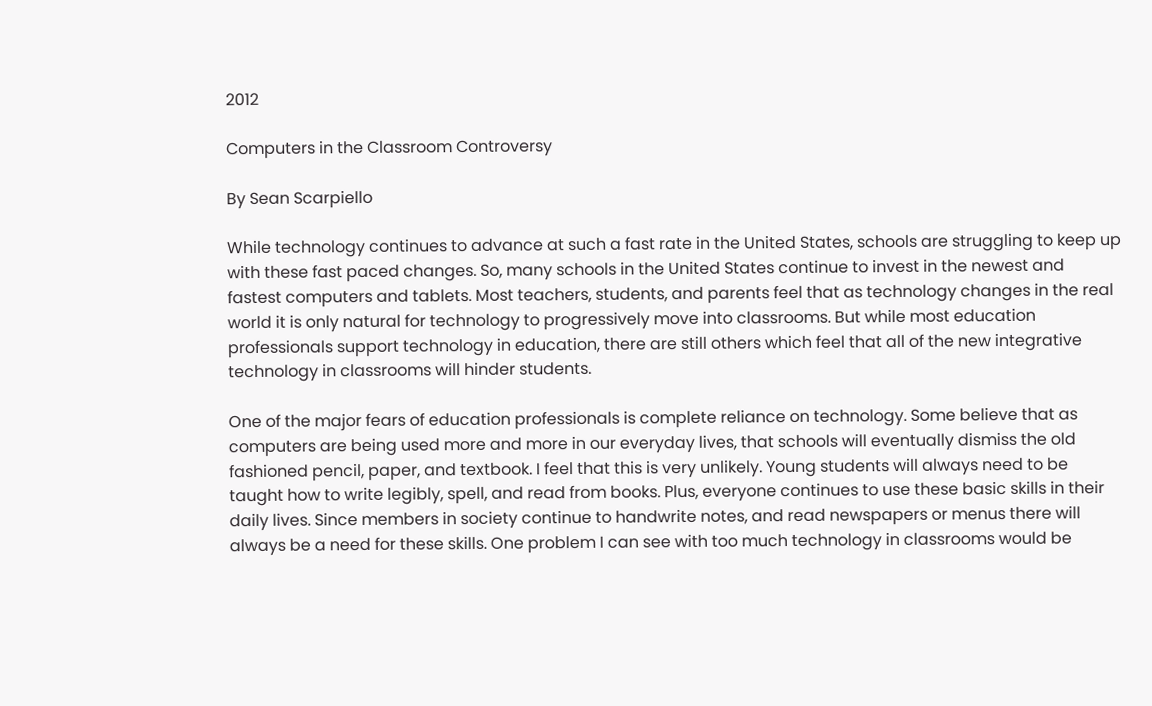2012

Computers in the Classroom Controversy

By Sean Scarpiello

While technology continues to advance at such a fast rate in the United States, schools are struggling to keep up with these fast paced changes. So, many schools in the United States continue to invest in the newest and fastest computers and tablets. Most teachers, students, and parents feel that as technology changes in the real world it is only natural for technology to progressively move into classrooms. But while most education professionals support technology in education, there are still others which feel that all of the new integrative technology in classrooms will hinder students.

One of the major fears of education professionals is complete reliance on technology. Some believe that as computers are being used more and more in our everyday lives, that schools will eventually dismiss the old fashioned pencil, paper, and textbook. I feel that this is very unlikely. Young students will always need to be taught how to write legibly, spell, and read from books. Plus, everyone continues to use these basic skills in their daily lives. Since members in society continue to handwrite notes, and read newspapers or menus there will always be a need for these skills. One problem I can see with too much technology in classrooms would be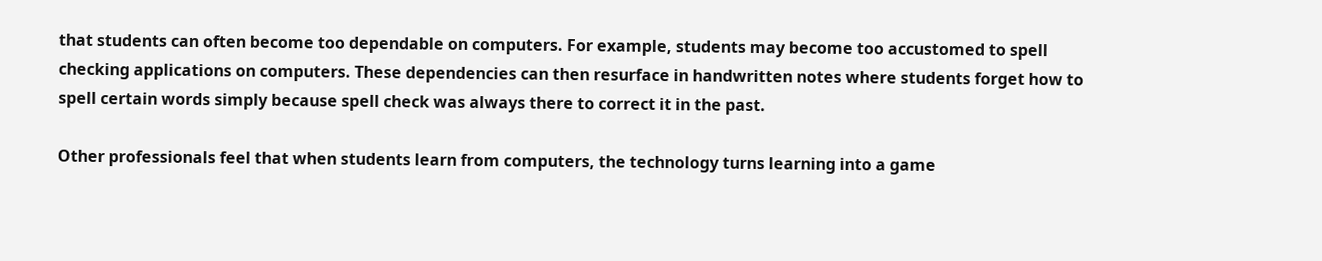that students can often become too dependable on computers. For example, students may become too accustomed to spell checking applications on computers. These dependencies can then resurface in handwritten notes where students forget how to spell certain words simply because spell check was always there to correct it in the past.

Other professionals feel that when students learn from computers, the technology turns learning into a game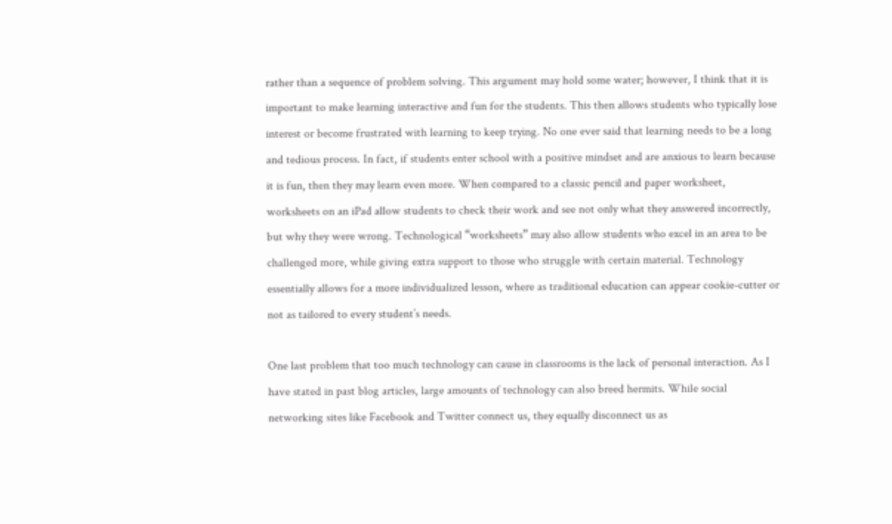rather than a sequence of problem solving. This argument may hold some water; however, I think that it is important to make learning interactive and fun for the students. This then allows students who typically lose interest or become frustrated with learning to keep trying. No one ever said that learning needs to be a long and tedious process. In fact, if students enter school with a positive mindset and are anxious to learn because it is fun, then they may learn even more. When compared to a classic pencil and paper worksheet, worksheets on an iPad allow students to check their work and see not only what they answered incorrectly, but why they were wrong. Technological “worksheets” may also allow students who excel in an area to be challenged more, while giving extra support to those who struggle with certain material. Technology essentially allows for a more individualized lesson, where as traditional education can appear cookie-cutter or not as tailored to every student’s needs.

One last problem that too much technology can cause in classrooms is the lack of personal interaction. As I have stated in past blog articles, large amounts of technology can also breed hermits. While social networking sites like Facebook and Twitter connect us, they equally disconnect us as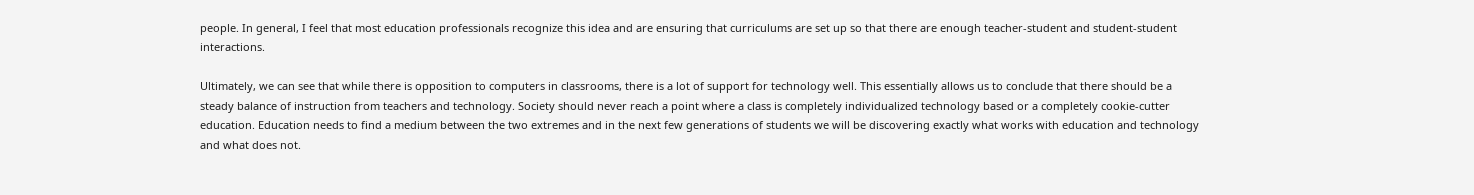people. In general, I feel that most education professionals recognize this idea and are ensuring that curriculums are set up so that there are enough teacher-student and student-student interactions.

Ultimately, we can see that while there is opposition to computers in classrooms, there is a lot of support for technology well. This essentially allows us to conclude that there should be a steady balance of instruction from teachers and technology. Society should never reach a point where a class is completely individualized technology based or a completely cookie-cutter education. Education needs to find a medium between the two extremes and in the next few generations of students we will be discovering exactly what works with education and technology and what does not.